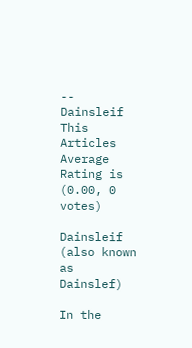-- Dainsleif
This Articles Average Rating is
(0.00, 0 votes)

Dainsleif (also known as Dainslef)

In the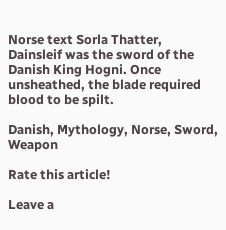Norse text Sorla Thatter, Dainsleif was the sword of the Danish King Hogni. Once unsheathed, the blade required blood to be spilt.

Danish, Mythology, Norse, Sword, Weapon

Rate this article!

Leave a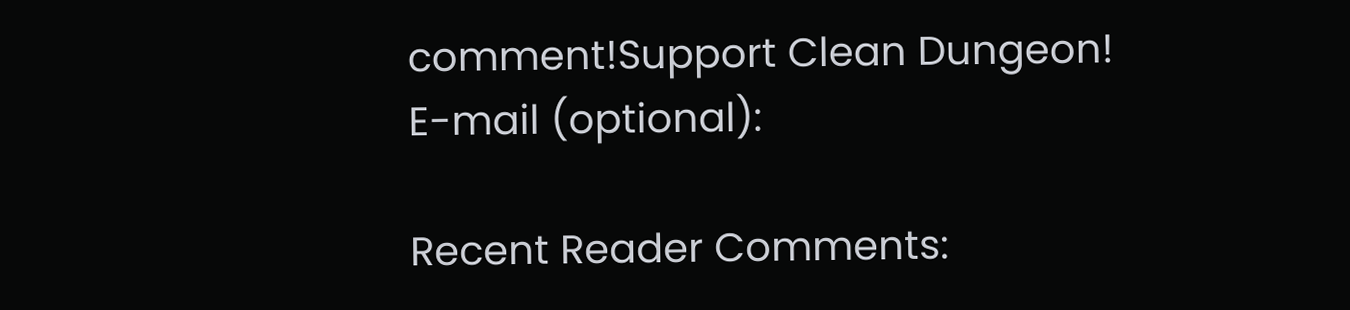comment!Support Clean Dungeon!
E-mail (optional):

Recent Reader Comments: